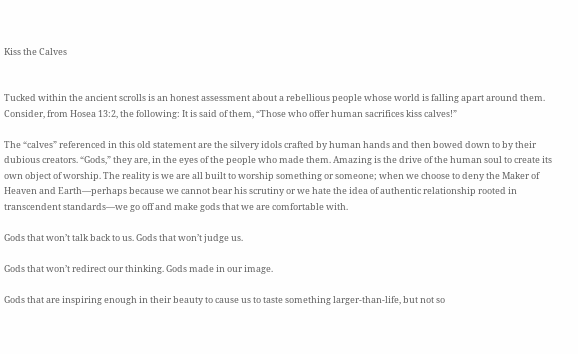Kiss the Calves


Tucked within the ancient scrolls is an honest assessment about a rebellious people whose world is falling apart around them. Consider, from Hosea 13:2, the following: It is said of them, “Those who offer human sacrifices kiss calves!”

The “calves” referenced in this old statement are the silvery idols crafted by human hands and then bowed down to by their dubious creators. “Gods,” they are, in the eyes of the people who made them. Amazing is the drive of the human soul to create its own object of worship. The reality is we are all built to worship something or someone; when we choose to deny the Maker of Heaven and Earth—perhaps because we cannot bear his scrutiny or we hate the idea of authentic relationship rooted in transcendent standards—we go off and make gods that we are comfortable with.

Gods that won’t talk back to us. Gods that won’t judge us.

Gods that won’t redirect our thinking. Gods made in our image.

Gods that are inspiring enough in their beauty to cause us to taste something larger-than-life, but not so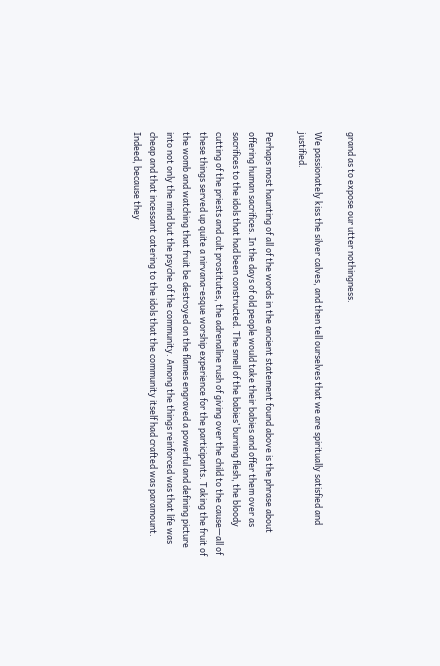grand as to expose our utter nothingness.

We passionately kiss the silver calves, and then tell ourselves that we are spiritually satisfied and justified.

Perhaps most haunting of all of the words in the ancient statement found above is the phrase about offering human sacrifices. In the days of old people would take their babies and offer them over as sacrifices to the idols that had been constructed. The smell of the babies’ burning flesh, the bloody cutting of the priests and cult prostitutes, the adrenaline rush of giving over the child to the cause—all of these things served up quite a nirvana-esque worship experience for the participants. Taking the fruit of the womb and watching that fruit be destroyed on the flames engraved a powerful and defining picture into not only the mind but the psyche of the community. Among the things reinforced was that life was cheap and that incessant catering to the idols that the community itself had crafted was paramount. Indeed, because they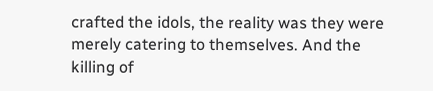crafted the idols, the reality was they were merely catering to themselves. And the killing of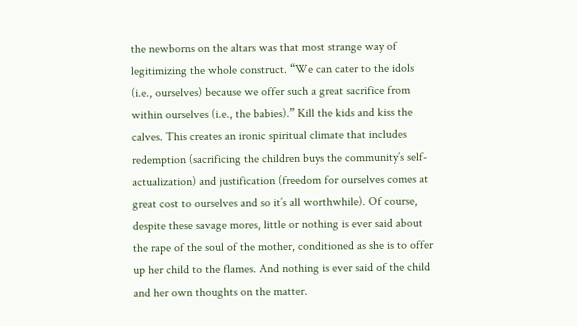the newborns on the altars was that most strange way of legitimizing the whole construct. “We can cater to the idols (i.e., ourselves) because we offer such a great sacrifice from within ourselves (i.e., the babies).” Kill the kids and kiss the calves. This creates an ironic spiritual climate that includes redemption (sacrificing the children buys the community’s self-actualization) and justification (freedom for ourselves comes at great cost to ourselves and so it’s all worthwhile). Of course, despite these savage mores, little or nothing is ever said about the rape of the soul of the mother, conditioned as she is to offer up her child to the flames. And nothing is ever said of the child and her own thoughts on the matter.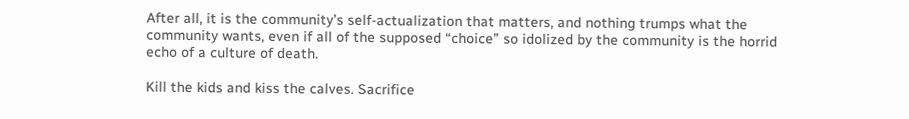After all, it is the community’s self-actualization that matters, and nothing trumps what the community wants, even if all of the supposed “choice” so idolized by the community is the horrid echo of a culture of death.

Kill the kids and kiss the calves. Sacrifice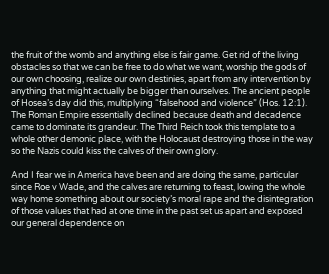the fruit of the womb and anything else is fair game. Get rid of the living obstacles so that we can be free to do what we want, worship the gods of our own choosing, realize our own destinies, apart from any intervention by anything that might actually be bigger than ourselves. The ancient people of Hosea’s day did this, multiplying “falsehood and violence” (Hos. 12:1). The Roman Empire essentially declined because death and decadence came to dominate its grandeur. The Third Reich took this template to a whole other demonic place, with the Holocaust destroying those in the way so the Nazis could kiss the calves of their own glory.

And I fear we in America have been and are doing the same, particular since Roe v Wade, and the calves are returning to feast, lowing the whole way home something about our society’s moral rape and the disintegration of those values that had at one time in the past set us apart and exposed our general dependence on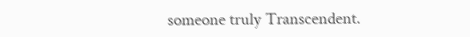someone truly Transcendent.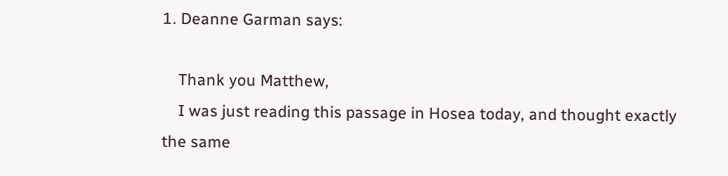1. Deanne Garman says:

    Thank you Matthew,
    I was just reading this passage in Hosea today, and thought exactly the same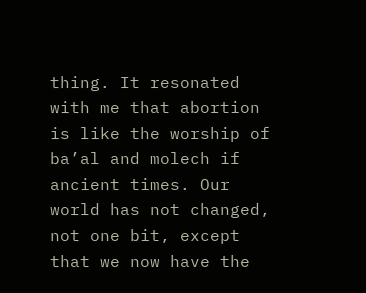thing. It resonated with me that abortion is like the worship of ba’al and molech if ancient times. Our world has not changed, not one bit, except that we now have the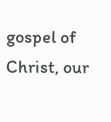gospel of Christ, our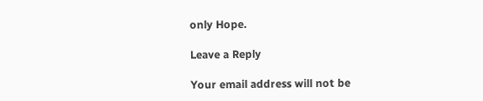only Hope.

Leave a Reply

Your email address will not be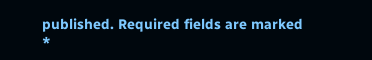published. Required fields are marked *